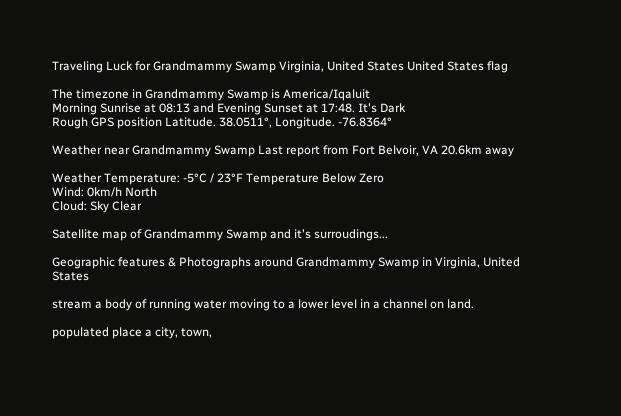Traveling Luck for Grandmammy Swamp Virginia, United States United States flag

The timezone in Grandmammy Swamp is America/Iqaluit
Morning Sunrise at 08:13 and Evening Sunset at 17:48. It's Dark
Rough GPS position Latitude. 38.0511°, Longitude. -76.8364°

Weather near Grandmammy Swamp Last report from Fort Belvoir, VA 20.6km away

Weather Temperature: -5°C / 23°F Temperature Below Zero
Wind: 0km/h North
Cloud: Sky Clear

Satellite map of Grandmammy Swamp and it's surroudings...

Geographic features & Photographs around Grandmammy Swamp in Virginia, United States

stream a body of running water moving to a lower level in a channel on land.

populated place a city, town,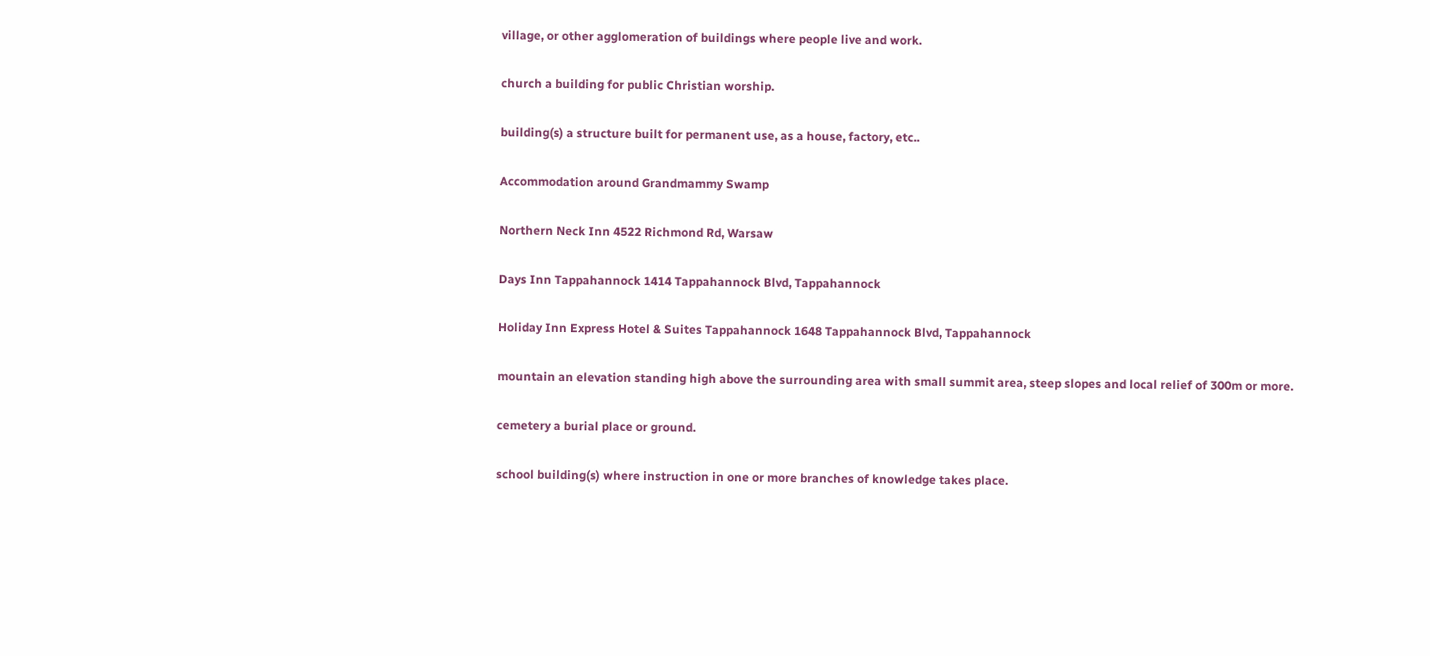village, or other agglomeration of buildings where people live and work.

church a building for public Christian worship.

building(s) a structure built for permanent use, as a house, factory, etc..

Accommodation around Grandmammy Swamp

Northern Neck Inn 4522 Richmond Rd, Warsaw

Days Inn Tappahannock 1414 Tappahannock Blvd, Tappahannock

Holiday Inn Express Hotel & Suites Tappahannock 1648 Tappahannock Blvd, Tappahannock

mountain an elevation standing high above the surrounding area with small summit area, steep slopes and local relief of 300m or more.

cemetery a burial place or ground.

school building(s) where instruction in one or more branches of knowledge takes place.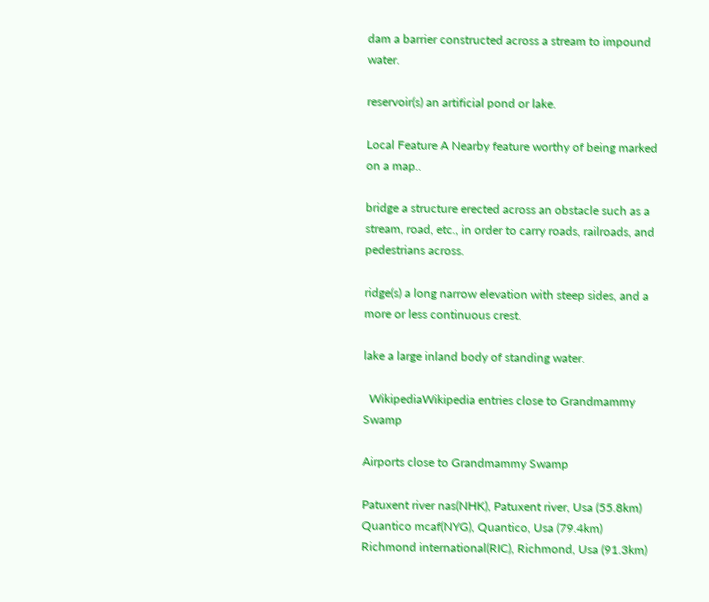dam a barrier constructed across a stream to impound water.

reservoir(s) an artificial pond or lake.

Local Feature A Nearby feature worthy of being marked on a map..

bridge a structure erected across an obstacle such as a stream, road, etc., in order to carry roads, railroads, and pedestrians across.

ridge(s) a long narrow elevation with steep sides, and a more or less continuous crest.

lake a large inland body of standing water.

  WikipediaWikipedia entries close to Grandmammy Swamp

Airports close to Grandmammy Swamp

Patuxent river nas(NHK), Patuxent river, Usa (55.8km)
Quantico mcaf(NYG), Quantico, Usa (79.4km)
Richmond international(RIC), Richmond, Usa (91.3km)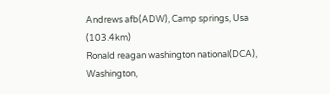Andrews afb(ADW), Camp springs, Usa (103.4km)
Ronald reagan washington national(DCA), Washington,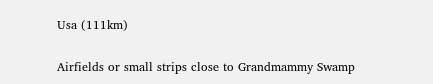Usa (111km)

Airfields or small strips close to Grandmammy Swamp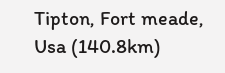Tipton, Fort meade, Usa (140.8km)